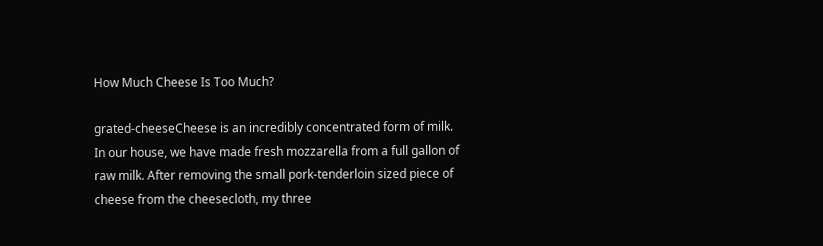How Much Cheese Is Too Much?

grated-cheeseCheese is an incredibly concentrated form of milk. In our house, we have made fresh mozzarella from a full gallon of raw milk. After removing the small pork-tenderloin sized piece of cheese from the cheesecloth, my three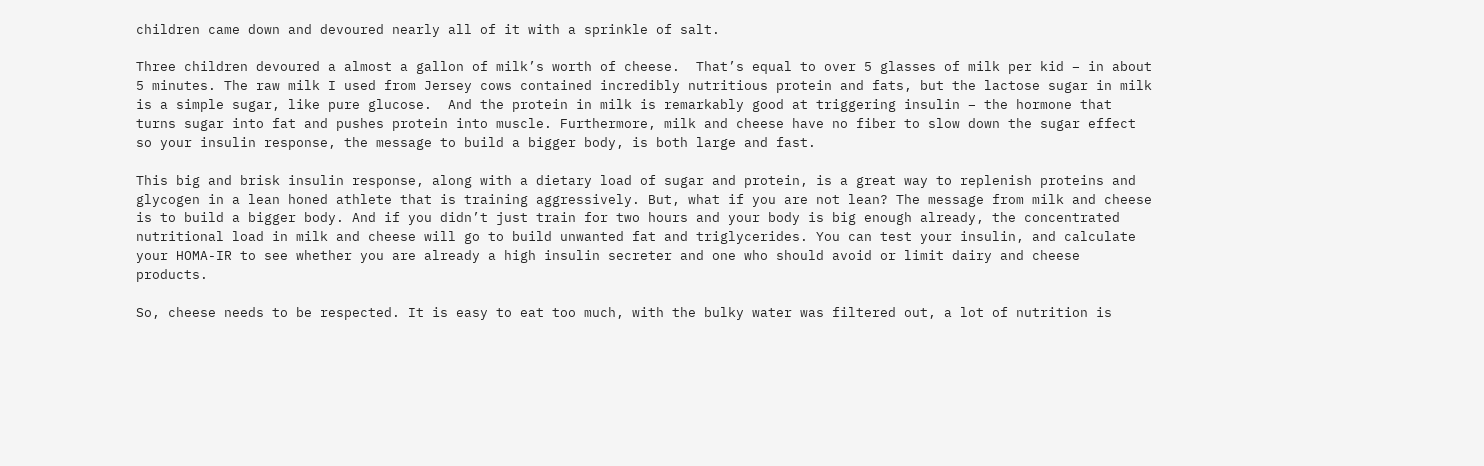children came down and devoured nearly all of it with a sprinkle of salt.

Three children devoured a almost a gallon of milk’s worth of cheese.  That’s equal to over 5 glasses of milk per kid – in about 5 minutes. The raw milk I used from Jersey cows contained incredibly nutritious protein and fats, but the lactose sugar in milk is a simple sugar, like pure glucose.  And the protein in milk is remarkably good at triggering insulin – the hormone that turns sugar into fat and pushes protein into muscle. Furthermore, milk and cheese have no fiber to slow down the sugar effect so your insulin response, the message to build a bigger body, is both large and fast.

This big and brisk insulin response, along with a dietary load of sugar and protein, is a great way to replenish proteins and glycogen in a lean honed athlete that is training aggressively. But, what if you are not lean? The message from milk and cheese is to build a bigger body. And if you didn’t just train for two hours and your body is big enough already, the concentrated nutritional load in milk and cheese will go to build unwanted fat and triglycerides. You can test your insulin, and calculate your HOMA-IR to see whether you are already a high insulin secreter and one who should avoid or limit dairy and cheese products.

So, cheese needs to be respected. It is easy to eat too much, with the bulky water was filtered out, a lot of nutrition is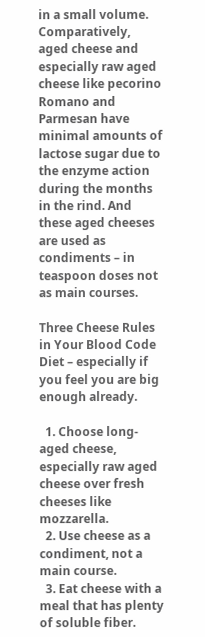in a small volume. Comparatively, aged cheese and especially raw aged cheese like pecorino Romano and Parmesan have minimal amounts of lactose sugar due to the enzyme action during the months in the rind. And these aged cheeses are used as condiments – in teaspoon doses not as main courses.

Three Cheese Rules in Your Blood Code Diet – especially if you feel you are big enough already.

  1. Choose long-aged cheese, especially raw aged cheese over fresh cheeses like mozzarella.
  2. Use cheese as a condiment, not a main course.
  3. Eat cheese with a meal that has plenty of soluble fiber.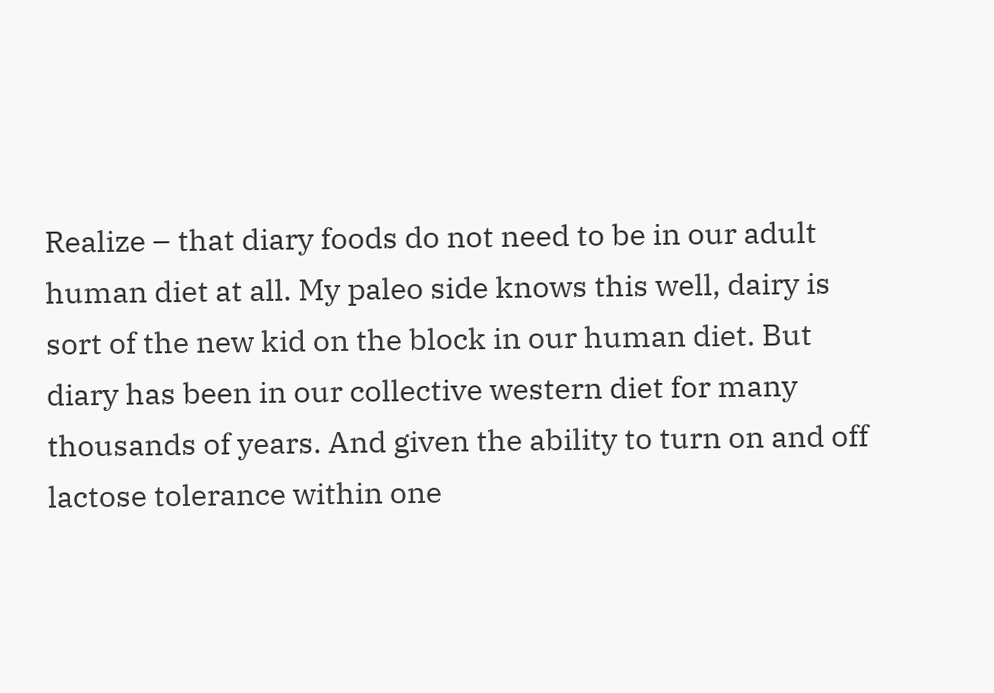Realize – that diary foods do not need to be in our adult human diet at all. My paleo side knows this well, dairy is sort of the new kid on the block in our human diet. But diary has been in our collective western diet for many thousands of years. And given the ability to turn on and off lactose tolerance within one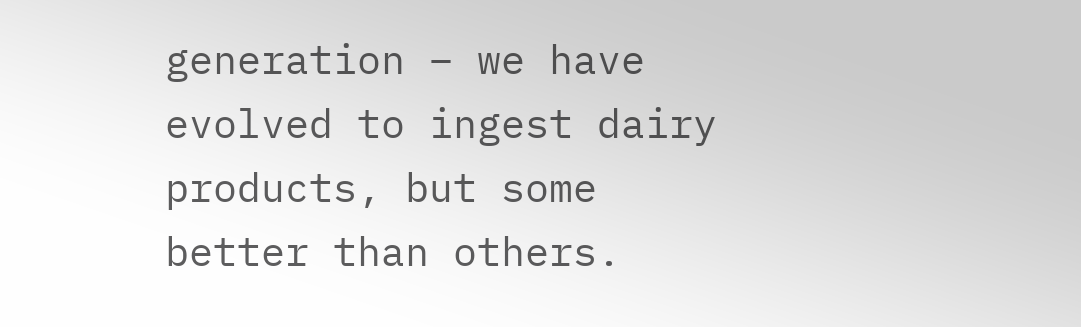generation – we have evolved to ingest dairy products, but some better than others.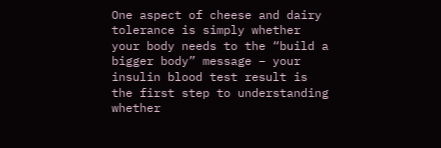One aspect of cheese and dairy tolerance is simply whether your body needs to the “build a bigger body” message – your insulin blood test result is the first step to understanding whether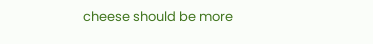cheese should be more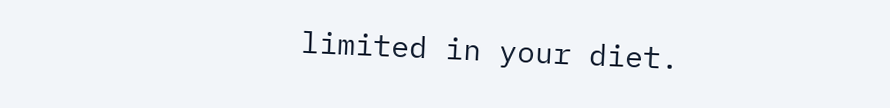limited in your diet.